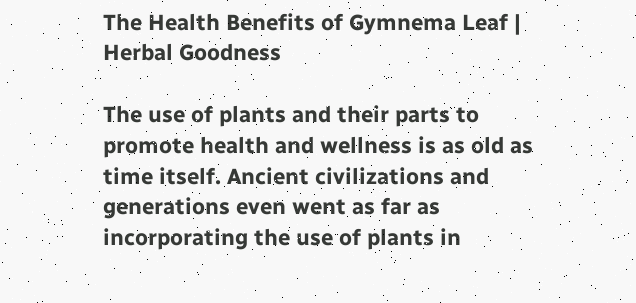The Health Benefits of Gymnema Leaf | Herbal Goodness

The use of plants and their parts to promote health and wellness is as old as time itself. Ancient civilizations and generations even went as far as incorporating the use of plants in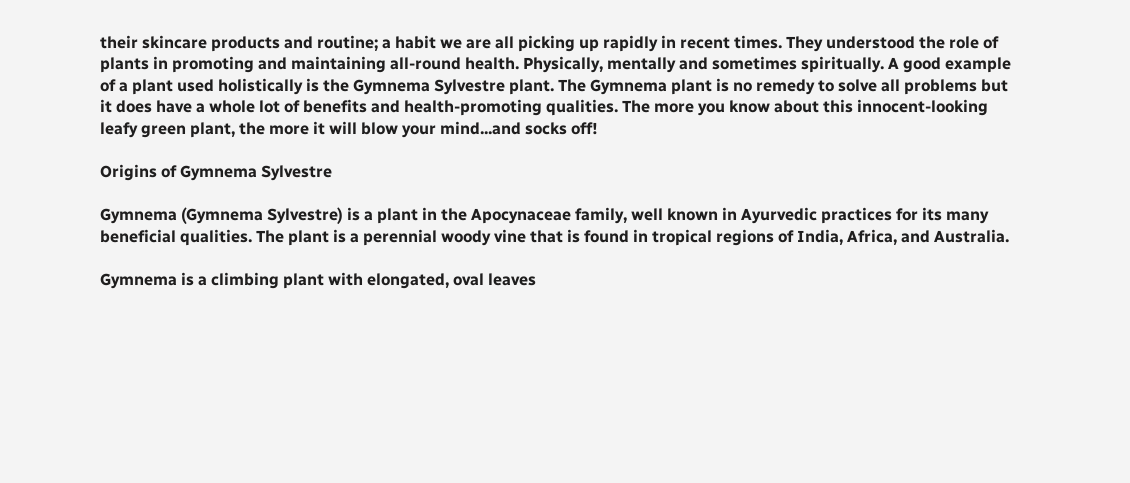their skincare products and routine; a habit we are all picking up rapidly in recent times. They understood the role of plants in promoting and maintaining all-round health. Physically, mentally and sometimes spiritually. A good example of a plant used holistically is the Gymnema Sylvestre plant. The Gymnema plant is no remedy to solve all problems but it does have a whole lot of benefits and health-promoting qualities. The more you know about this innocent-looking leafy green plant, the more it will blow your mind...and socks off!

Origins of Gymnema Sylvestre

Gymnema (Gymnema Sylvestre) is a plant in the Apocynaceae family, well known in Ayurvedic practices for its many beneficial qualities. The plant is a perennial woody vine that is found in tropical regions of India, Africa, and Australia.

Gymnema is a climbing plant with elongated, oval leaves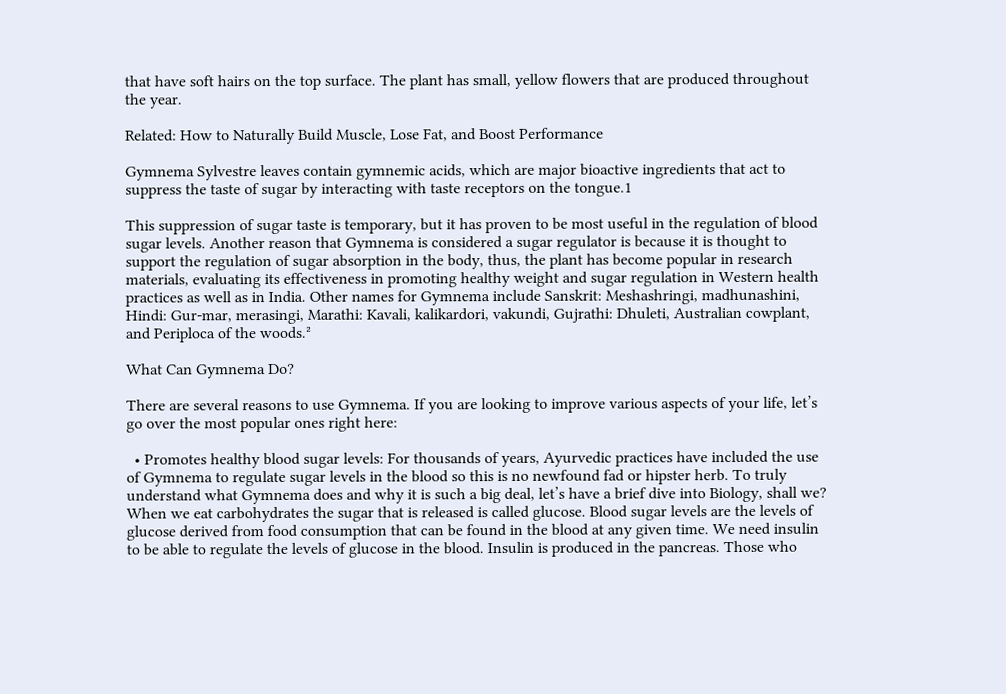that have soft hairs on the top surface. The plant has small, yellow flowers that are produced throughout the year.

Related: How to Naturally Build Muscle, Lose Fat, and Boost Performance

Gymnema Sylvestre leaves contain gymnemic acids, which are major bioactive ingredients that act to suppress the taste of sugar by interacting with taste receptors on the tongue.1

This suppression of sugar taste is temporary, but it has proven to be most useful in the regulation of blood sugar levels. Another reason that Gymnema is considered a sugar regulator is because it is thought to support the regulation of sugar absorption in the body, thus, the plant has become popular in research materials, evaluating its effectiveness in promoting healthy weight and sugar regulation in Western health practices as well as in India. Other names for Gymnema include Sanskrit: Meshashringi, madhunashini, Hindi: Gur-mar, merasingi, Marathi: Kavali, kalikardori, vakundi, Gujrathi: Dhuleti, Australian cowplant, and Periploca of the woods.²

What Can Gymnema Do?

There are several reasons to use Gymnema. If you are looking to improve various aspects of your life, let’s go over the most popular ones right here:

  • Promotes healthy blood sugar levels: For thousands of years, Ayurvedic practices have included the use of Gymnema to regulate sugar levels in the blood so this is no newfound fad or hipster herb. To truly understand what Gymnema does and why it is such a big deal, let’s have a brief dive into Biology, shall we? When we eat carbohydrates the sugar that is released is called glucose. Blood sugar levels are the levels of glucose derived from food consumption that can be found in the blood at any given time. We need insulin to be able to regulate the levels of glucose in the blood. Insulin is produced in the pancreas. Those who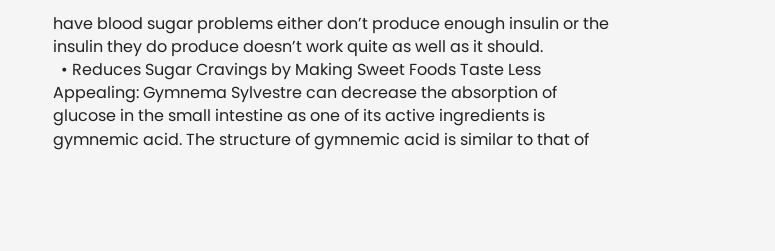have blood sugar problems either don’t produce enough insulin or the insulin they do produce doesn’t work quite as well as it should.
  • Reduces Sugar Cravings by Making Sweet Foods Taste Less Appealing: Gymnema Sylvestre can decrease the absorption of glucose in the small intestine as one of its active ingredients is gymnemic acid. The structure of gymnemic acid is similar to that of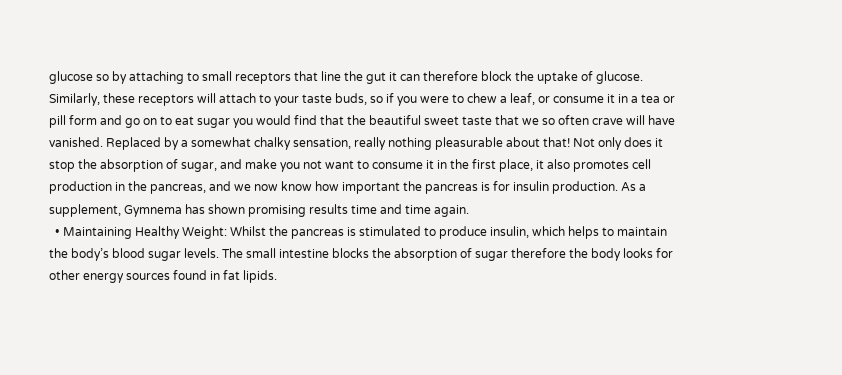glucose so by attaching to small receptors that line the gut it can therefore block the uptake of glucose. Similarly, these receptors will attach to your taste buds, so if you were to chew a leaf, or consume it in a tea or pill form and go on to eat sugar you would find that the beautiful sweet taste that we so often crave will have vanished. Replaced by a somewhat chalky sensation, really nothing pleasurable about that! Not only does it stop the absorption of sugar, and make you not want to consume it in the first place, it also promotes cell production in the pancreas, and we now know how important the pancreas is for insulin production. As a supplement, Gymnema has shown promising results time and time again.
  • Maintaining Healthy Weight: Whilst the pancreas is stimulated to produce insulin, which helps to maintain the body’s blood sugar levels. The small intestine blocks the absorption of sugar therefore the body looks for other energy sources found in fat lipids.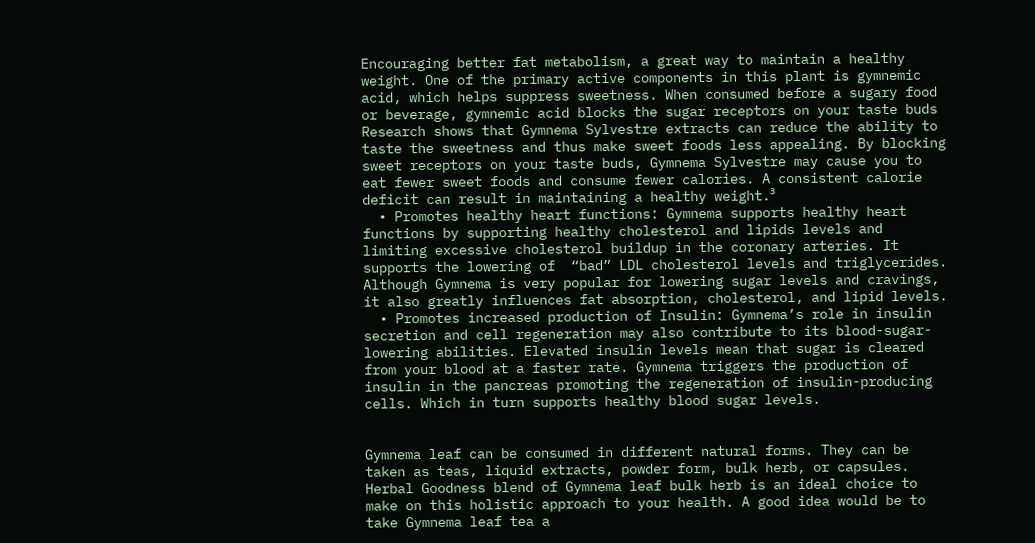Encouraging better fat metabolism, a great way to maintain a healthy weight. One of the primary active components in this plant is gymnemic acid, which helps suppress sweetness. When consumed before a sugary food or beverage, gymnemic acid blocks the sugar receptors on your taste buds Research shows that Gymnema Sylvestre extracts can reduce the ability to taste the sweetness and thus make sweet foods less appealing. By blocking sweet receptors on your taste buds, Gymnema Sylvestre may cause you to eat fewer sweet foods and consume fewer calories. A consistent calorie deficit can result in maintaining a healthy weight.³
  • Promotes healthy heart functions: Gymnema supports healthy heart functions by supporting healthy cholesterol and lipids levels and limiting excessive cholesterol buildup in the coronary arteries. It supports the lowering of  “bad” LDL cholesterol levels and triglycerides. Although Gymnema is very popular for lowering sugar levels and cravings, it also greatly influences fat absorption, cholesterol, and lipid levels.
  • Promotes increased production of Insulin: Gymnema’s role in insulin secretion and cell regeneration may also contribute to its blood-sugar-lowering abilities. Elevated insulin levels mean that sugar is cleared from your blood at a faster rate. Gymnema triggers the production of insulin in the pancreas promoting the regeneration of insulin-producing cells. Which in turn supports healthy blood sugar levels.


Gymnema leaf can be consumed in different natural forms. They can be taken as teas, liquid extracts, powder form, bulk herb, or capsules. Herbal Goodness blend of Gymnema leaf bulk herb is an ideal choice to make on this holistic approach to your health. A good idea would be to take Gymnema leaf tea a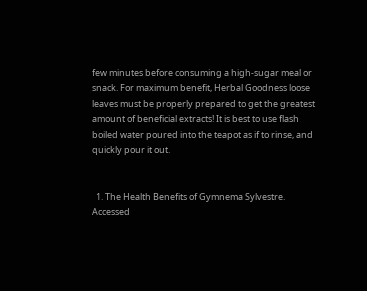few minutes before consuming a high-sugar meal or snack. For maximum benefit, Herbal Goodness loose leaves must be properly prepared to get the greatest amount of beneficial extracts! It is best to use flash boiled water poured into the teapot as if to rinse, and quickly pour it out.


  1. The Health Benefits of Gymnema Sylvestre. Accessed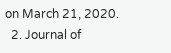on March 21, 2020.
  2. Journal of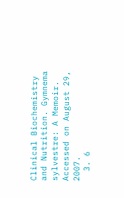Clinical Biochemistry and Nutrition. Gymnema sylvestre: A Memoir. Accessed on August 29, 2007.
  3. 6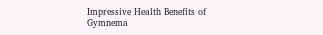Impressive Health Benefits of Gymnema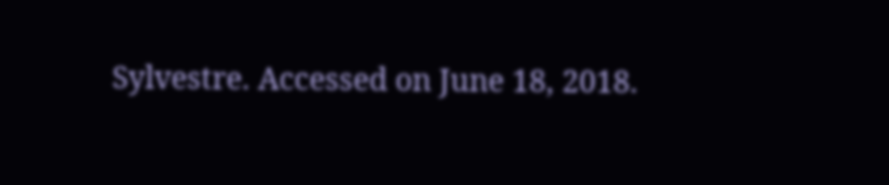Sylvestre. Accessed on June 18, 2018.